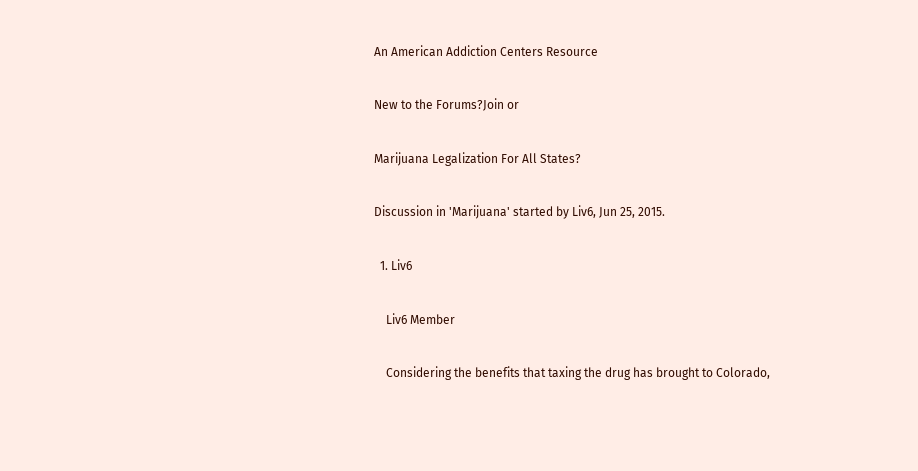An American Addiction Centers Resource

New to the Forums?Join or

Marijuana Legalization For All States?

Discussion in 'Marijuana' started by Liv6, Jun 25, 2015.

  1. Liv6

    Liv6 Member

    Considering the benefits that taxing the drug has brought to Colorado,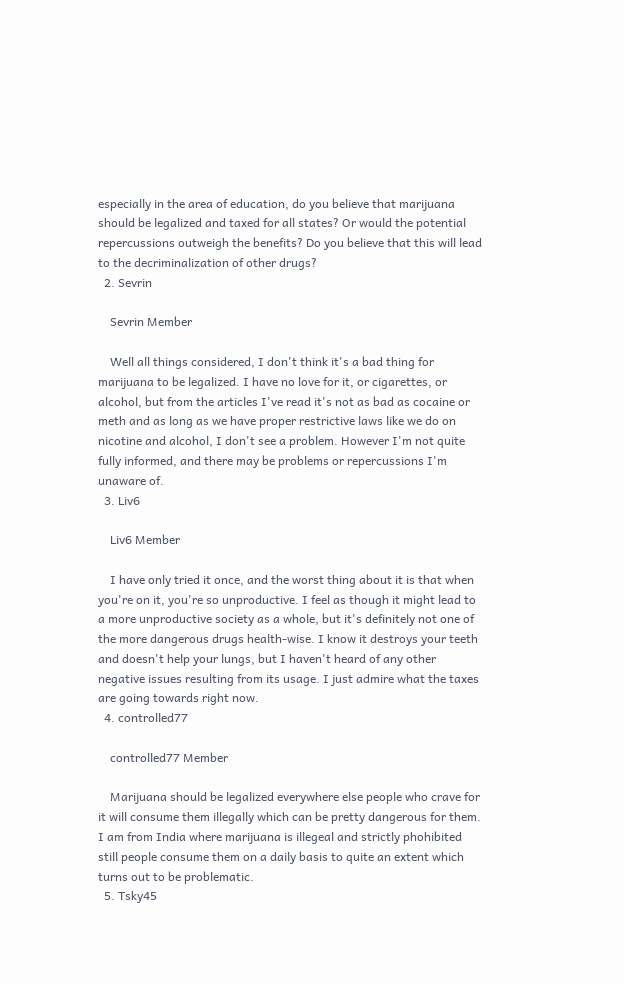especially in the area of education, do you believe that marijuana should be legalized and taxed for all states? Or would the potential repercussions outweigh the benefits? Do you believe that this will lead to the decriminalization of other drugs?
  2. Sevrin

    Sevrin Member

    Well all things considered, I don't think it's a bad thing for marijuana to be legalized. I have no love for it, or cigarettes, or alcohol, but from the articles I've read it's not as bad as cocaine or meth and as long as we have proper restrictive laws like we do on nicotine and alcohol, I don't see a problem. However I'm not quite fully informed, and there may be problems or repercussions I'm unaware of.
  3. Liv6

    Liv6 Member

    I have only tried it once, and the worst thing about it is that when you're on it, you're so unproductive. I feel as though it might lead to a more unproductive society as a whole, but it's definitely not one of the more dangerous drugs health-wise. I know it destroys your teeth and doesn't help your lungs, but I haven't heard of any other negative issues resulting from its usage. I just admire what the taxes are going towards right now.
  4. controlled77

    controlled77 Member

    Marijuana should be legalized everywhere else people who crave for it will consume them illegally which can be pretty dangerous for them. I am from India where marijuana is illegeal and strictly phohibited still people consume them on a daily basis to quite an extent which turns out to be problematic.
  5. Tsky45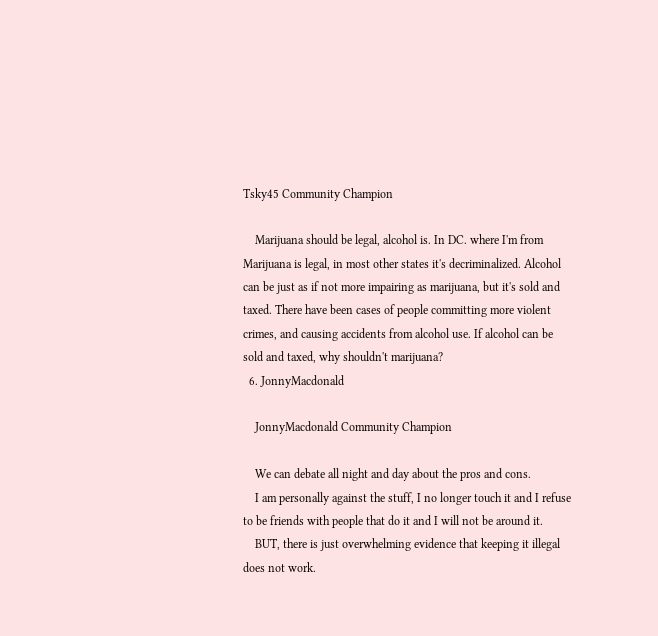Tsky45 Community Champion

    Marijuana should be legal, alcohol is. In DC. where I'm from Marijuana is legal, in most other states it's decriminalized. Alcohol can be just as if not more impairing as marijuana, but it's sold and taxed. There have been cases of people committing more violent crimes, and causing accidents from alcohol use. If alcohol can be sold and taxed, why shouldn't marijuana?
  6. JonnyMacdonald

    JonnyMacdonald Community Champion

    We can debate all night and day about the pros and cons.
    I am personally against the stuff, I no longer touch it and I refuse to be friends with people that do it and I will not be around it.
    BUT, there is just overwhelming evidence that keeping it illegal does not work.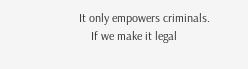It only empowers criminals.
    If we make it legal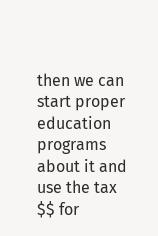then we can start proper education programs about it and use the tax $$ for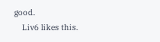good.
    Liv6 likes this.